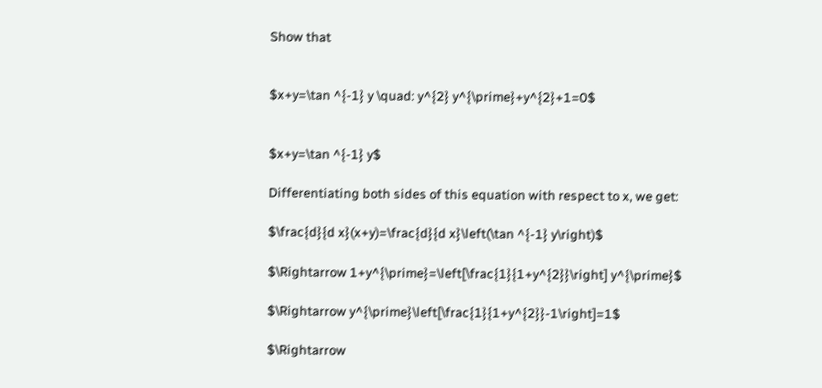Show that


$x+y=\tan ^{-1} y \quad: y^{2} y^{\prime}+y^{2}+1=0$


$x+y=\tan ^{-1} y$

Differentiating both sides of this equation with respect to x, we get:

$\frac{d}{d x}(x+y)=\frac{d}{d x}\left(\tan ^{-1} y\right)$

$\Rightarrow 1+y^{\prime}=\left[\frac{1}{1+y^{2}}\right] y^{\prime}$

$\Rightarrow y^{\prime}\left[\frac{1}{1+y^{2}}-1\right]=1$

$\Rightarrow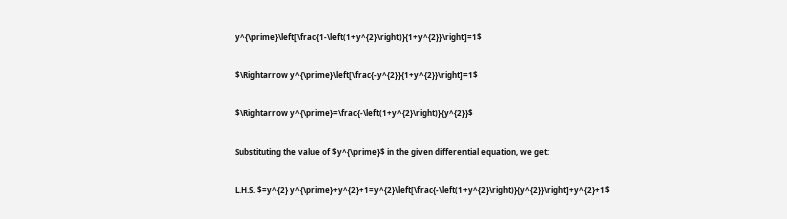y^{\prime}\left[\frac{1-\left(1+y^{2}\right)}{1+y^{2}}\right]=1$

$\Rightarrow y^{\prime}\left[\frac{-y^{2}}{1+y^{2}}\right]=1$

$\Rightarrow y^{\prime}=\frac{-\left(1+y^{2}\right)}{y^{2}}$

Substituting the value of $y^{\prime}$ in the given differential equation, we get:

L.H.S. $=y^{2} y^{\prime}+y^{2}+1=y^{2}\left[\frac{-\left(1+y^{2}\right)}{y^{2}}\right]+y^{2}+1$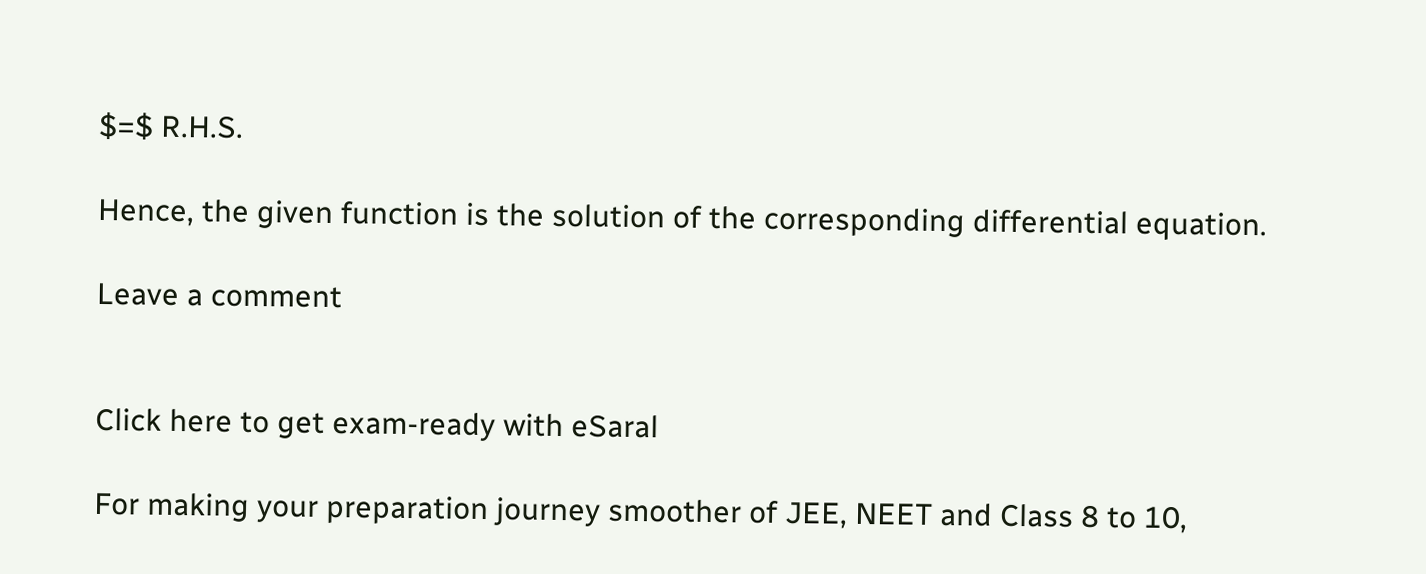$=$ R.H.S.

Hence, the given function is the solution of the corresponding differential equation.

Leave a comment


Click here to get exam-ready with eSaral

For making your preparation journey smoother of JEE, NEET and Class 8 to 10,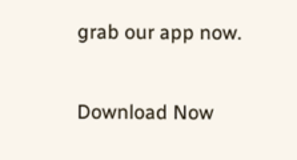grab our app now.

Download Now